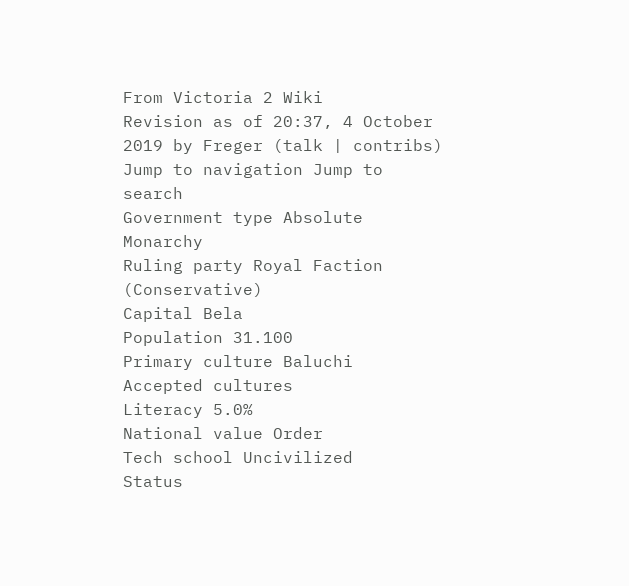From Victoria 2 Wiki
Revision as of 20:37, 4 October 2019 by Freger (talk | contribs)
Jump to navigation Jump to search
Government type Absolute Monarchy
Ruling party Royal Faction (Conservative)
Capital Bela
Population 31.100
Primary culture Baluchi
Accepted cultures
Literacy 5.0%
National value Order
Tech school Uncivilized
Status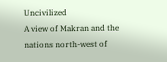Uncivilized
A view of Makran and the nations north-west of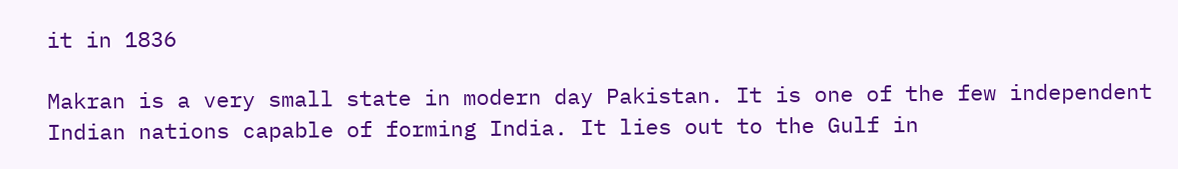it in 1836

Makran is a very small state in modern day Pakistan. It is one of the few independent Indian nations capable of forming India. It lies out to the Gulf in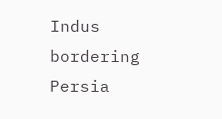Indus bordering Persia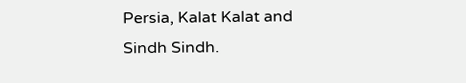Persia, Kalat Kalat and Sindh Sindh.